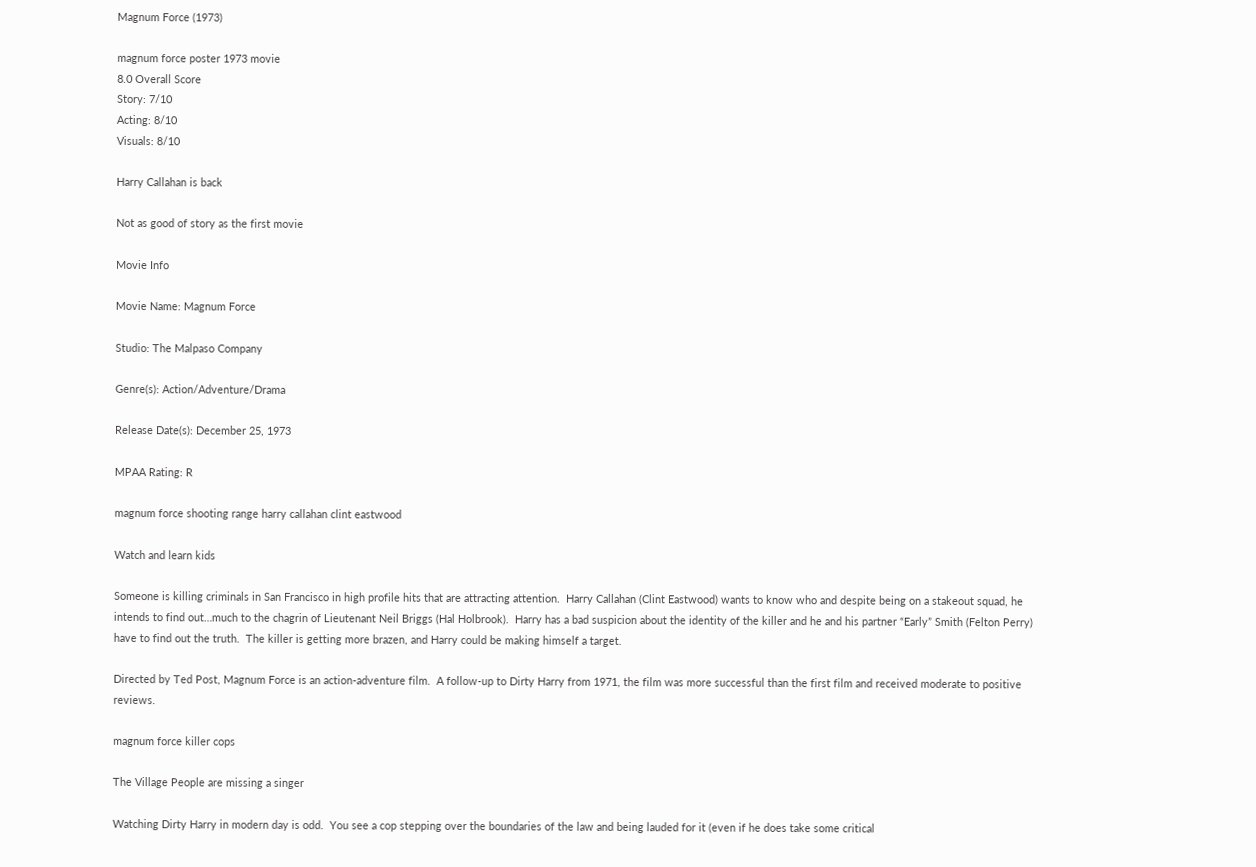Magnum Force (1973)

magnum force poster 1973 movie
8.0 Overall Score
Story: 7/10
Acting: 8/10
Visuals: 8/10

Harry Callahan is back

Not as good of story as the first movie

Movie Info

Movie Name: Magnum Force

Studio: The Malpaso Company

Genre(s): Action/Adventure/Drama

Release Date(s): December 25, 1973

MPAA Rating: R

magnum force shooting range harry callahan clint eastwood

Watch and learn kids

Someone is killing criminals in San Francisco in high profile hits that are attracting attention.  Harry Callahan (Clint Eastwood) wants to know who and despite being on a stakeout squad, he intends to find out…much to the chagrin of Lieutenant Neil Briggs (Hal Holbrook).  Harry has a bad suspicion about the identity of the killer and he and his partner “Early” Smith (Felton Perry) have to find out the truth.  The killer is getting more brazen, and Harry could be making himself a target.

Directed by Ted Post, Magnum Force is an action-adventure film.  A follow-up to Dirty Harry from 1971, the film was more successful than the first film and received moderate to positive reviews.

magnum force killer cops

The Village People are missing a singer

Watching Dirty Harry in modern day is odd.  You see a cop stepping over the boundaries of the law and being lauded for it (even if he does take some critical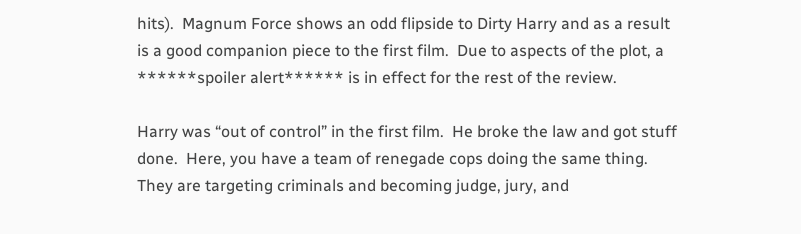hits).  Magnum Force shows an odd flipside to Dirty Harry and as a result is a good companion piece to the first film.  Due to aspects of the plot, a ******spoiler alert****** is in effect for the rest of the review.

Harry was “out of control” in the first film.  He broke the law and got stuff done.  Here, you have a team of renegade cops doing the same thing.  They are targeting criminals and becoming judge, jury, and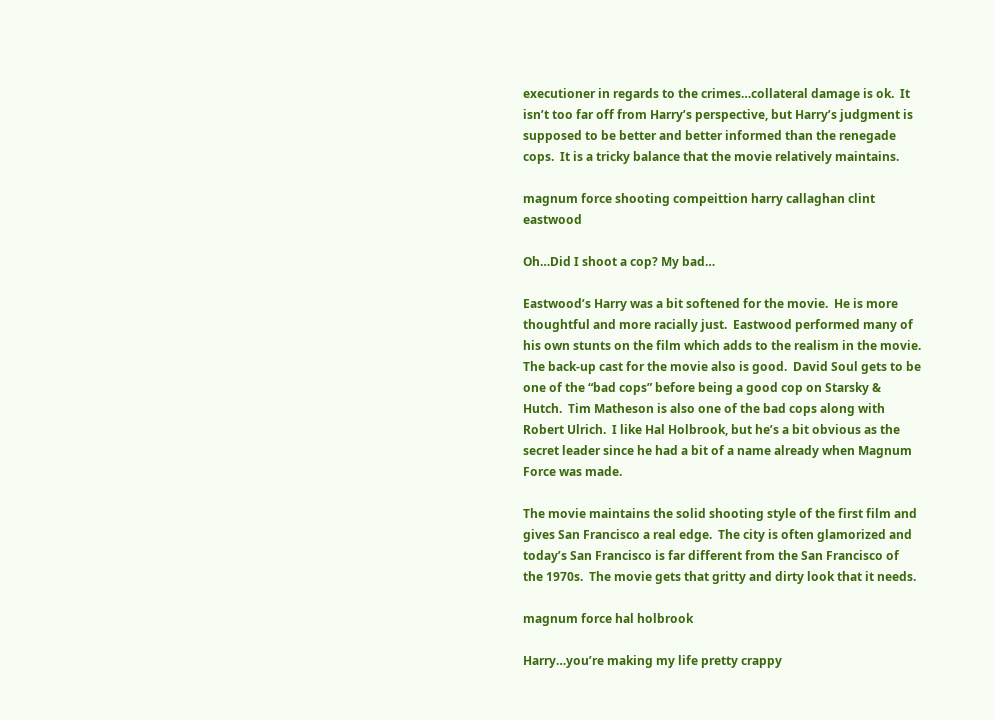executioner in regards to the crimes…collateral damage is ok.  It isn’t too far off from Harry’s perspective, but Harry’s judgment is supposed to be better and better informed than the renegade cops.  It is a tricky balance that the movie relatively maintains.

magnum force shooting compeittion harry callaghan clint eastwood

Oh…Did I shoot a cop? My bad…

Eastwood’s Harry was a bit softened for the movie.  He is more thoughtful and more racially just.  Eastwood performed many of his own stunts on the film which adds to the realism in the movie.  The back-up cast for the movie also is good.  David Soul gets to be one of the “bad cops” before being a good cop on Starsky & Hutch.  Tim Matheson is also one of the bad cops along with Robert Ulrich.  I like Hal Holbrook, but he’s a bit obvious as the secret leader since he had a bit of a name already when Magnum Force was made.

The movie maintains the solid shooting style of the first film and gives San Francisco a real edge.  The city is often glamorized and today’s San Francisco is far different from the San Francisco of the 1970s.  The movie gets that gritty and dirty look that it needs.

magnum force hal holbrook

Harry…you’re making my life pretty crappy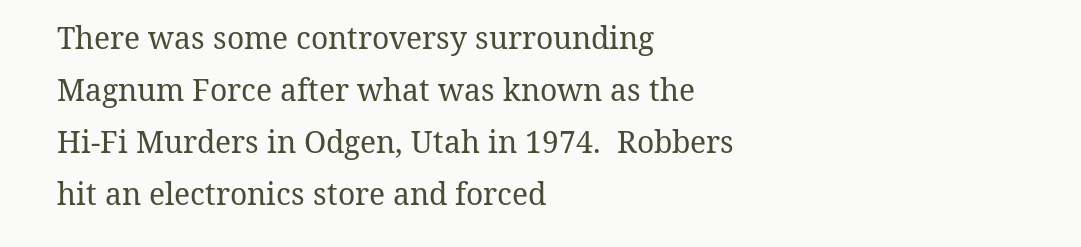There was some controversy surrounding Magnum Force after what was known as the Hi-Fi Murders in Odgen, Utah in 1974.  Robbers hit an electronics store and forced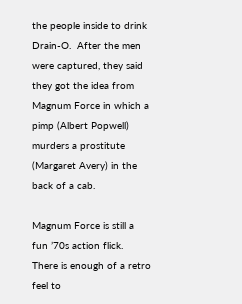the people inside to drink Drain-O.  After the men were captured, they said they got the idea from Magnum Force in which a pimp (Albert Popwell) murders a prostitute (Margaret Avery) in the back of a cab.

Magnum Force is still a fun ’70s action flick.  There is enough of a retro feel to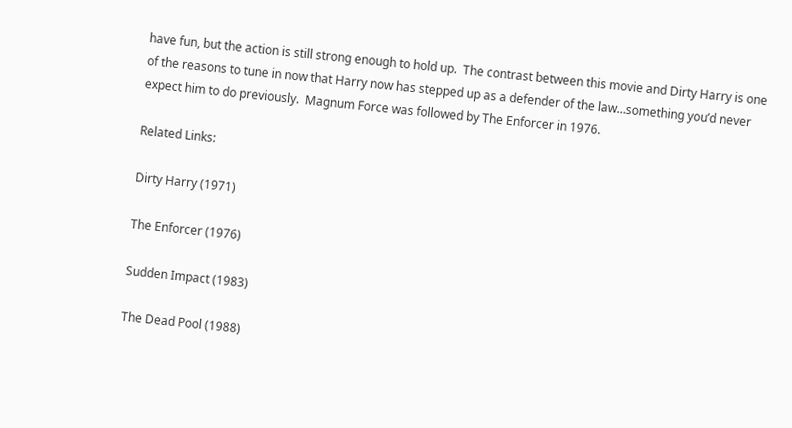have fun, but the action is still strong enough to hold up.  The contrast between this movie and Dirty Harry is one of the reasons to tune in now that Harry now has stepped up as a defender of the law…something you’d never expect him to do previously.  Magnum Force was followed by The Enforcer in 1976.

Related Links:

Dirty Harry (1971)

The Enforcer (1976)

Sudden Impact (1983)

The Dead Pool (1988)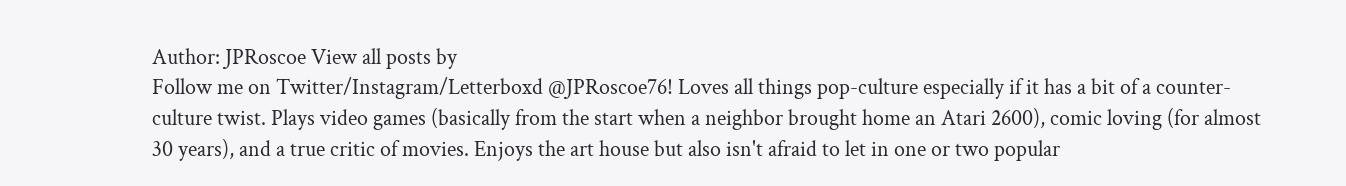Author: JPRoscoe View all posts by
Follow me on Twitter/Instagram/Letterboxd @JPRoscoe76! Loves all things pop-culture especially if it has a bit of a counter-culture twist. Plays video games (basically from the start when a neighbor brought home an Atari 2600), comic loving (for almost 30 years), and a true critic of movies. Enjoys the art house but also isn't afraid to let in one or two popular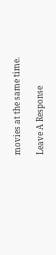movies at the same time.

Leave A Response